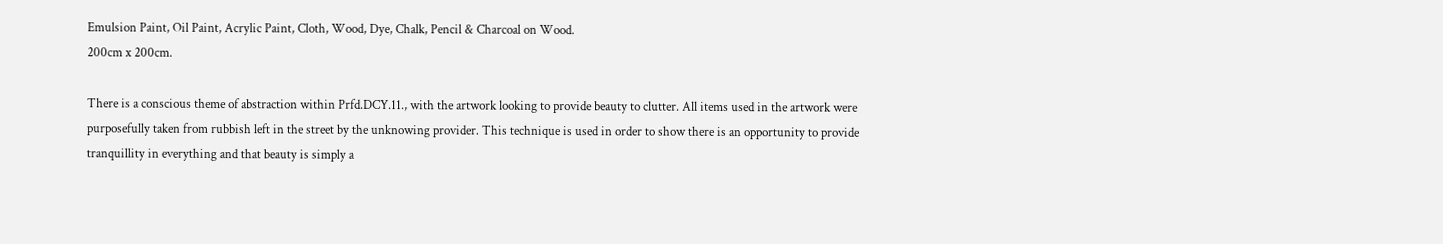Emulsion Paint, Oil Paint, Acrylic Paint, Cloth, Wood, Dye, Chalk, Pencil & Charcoal on Wood.
200cm x 200cm.

There is a conscious theme of abstraction within Prfd.DCY.11., with the artwork looking to provide beauty to clutter. All items used in the artwork were purposefully taken from rubbish left in the street by the unknowing provider. This technique is used in order to show there is an opportunity to provide tranquillity in everything and that beauty is simply a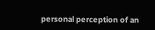personal perception of an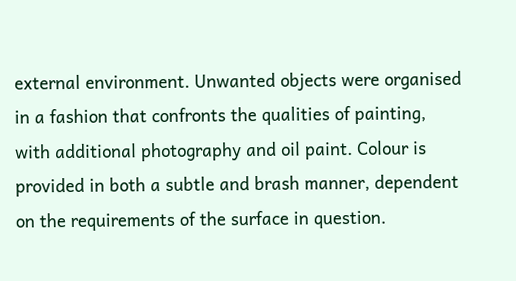external environment. Unwanted objects were organised in a fashion that confronts the qualities of painting, with additional photography and oil paint. Colour is provided in both a subtle and brash manner, dependent on the requirements of the surface in question.